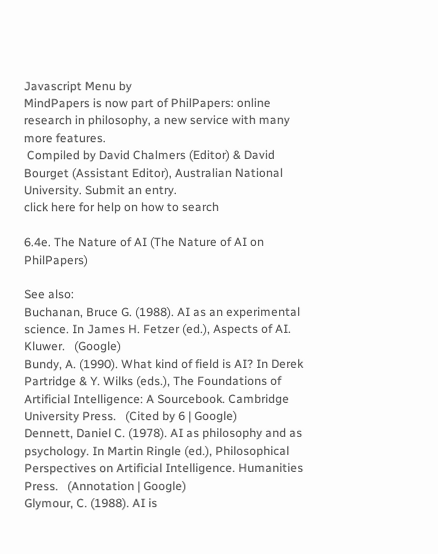Javascript Menu by
MindPapers is now part of PhilPapers: online research in philosophy, a new service with many more features.
 Compiled by David Chalmers (Editor) & David Bourget (Assistant Editor), Australian National University. Submit an entry.
click here for help on how to search

6.4e. The Nature of AI (The Nature of AI on PhilPapers)

See also:
Buchanan, Bruce G. (1988). AI as an experimental science. In James H. Fetzer (ed.), Aspects of AI. Kluwer.   (Google)
Bundy, A. (1990). What kind of field is AI? In Derek Partridge & Y. Wilks (eds.), The Foundations of Artificial Intelligence: A Sourcebook. Cambridge University Press.   (Cited by 6 | Google)
Dennett, Daniel C. (1978). AI as philosophy and as psychology. In Martin Ringle (ed.), Philosophical Perspectives on Artificial Intelligence. Humanities Press.   (Annotation | Google)
Glymour, C. (1988). AI is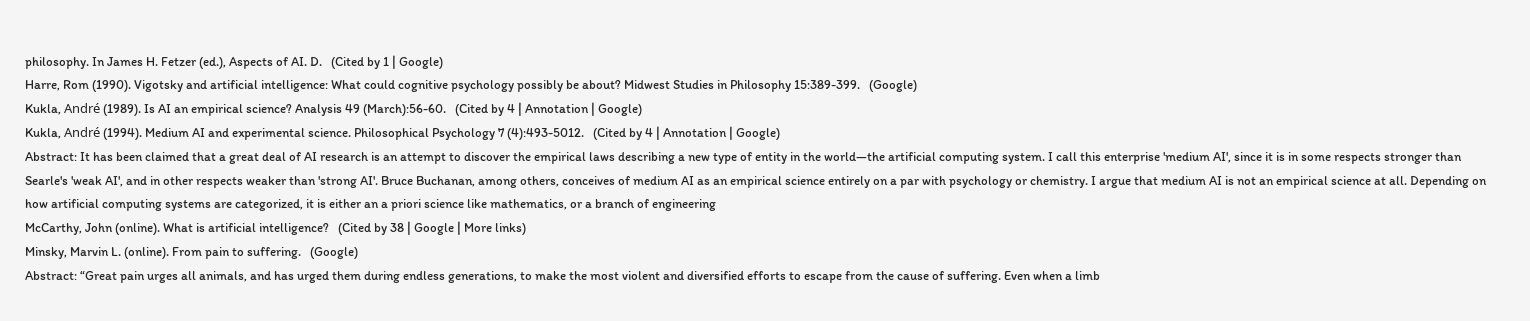philosophy. In James H. Fetzer (ed.), Aspects of AI. D.   (Cited by 1 | Google)
Harre, Rom (1990). Vigotsky and artificial intelligence: What could cognitive psychology possibly be about? Midwest Studies in Philosophy 15:389-399.   (Google)
Kukla, André (1989). Is AI an empirical science? Analysis 49 (March):56-60.   (Cited by 4 | Annotation | Google)
Kukla, André (1994). Medium AI and experimental science. Philosophical Psychology 7 (4):493-5012.   (Cited by 4 | Annotation | Google)
Abstract: It has been claimed that a great deal of AI research is an attempt to discover the empirical laws describing a new type of entity in the world—the artificial computing system. I call this enterprise 'medium AI', since it is in some respects stronger than Searle's 'weak AI', and in other respects weaker than 'strong AI'. Bruce Buchanan, among others, conceives of medium AI as an empirical science entirely on a par with psychology or chemistry. I argue that medium AI is not an empirical science at all. Depending on how artificial computing systems are categorized, it is either an a priori science like mathematics, or a branch of engineering
McCarthy, John (online). What is artificial intelligence?   (Cited by 38 | Google | More links)
Minsky, Marvin L. (online). From pain to suffering.   (Google)
Abstract: “Great pain urges all animals, and has urged them during endless generations, to make the most violent and diversified efforts to escape from the cause of suffering. Even when a limb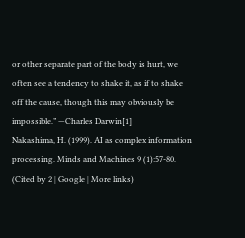or other separate part of the body is hurt, we often see a tendency to shake it, as if to shake off the cause, though this may obviously be impossible.” —Charles Darwin[1]
Nakashima, H. (1999). AI as complex information processing. Minds and Machines 9 (1):57-80.   (Cited by 2 | Google | More links)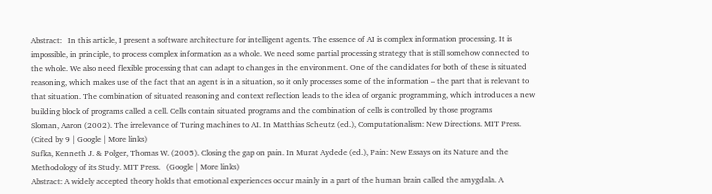Abstract:   In this article, I present a software architecture for intelligent agents. The essence of AI is complex information processing. It is impossible, in principle, to process complex information as a whole. We need some partial processing strategy that is still somehow connected to the whole. We also need flexible processing that can adapt to changes in the environment. One of the candidates for both of these is situated reasoning, which makes use of the fact that an agent is in a situation, so it only processes some of the information – the part that is relevant to that situation. The combination of situated reasoning and context reflection leads to the idea of organic programming, which introduces a new building block of programs called a cell. Cells contain situated programs and the combination of cells is controlled by those programs
Sloman, Aaron (2002). The irrelevance of Turing machines to AI. In Matthias Scheutz (ed.), Computationalism: New Directions. MIT Press.   (Cited by 9 | Google | More links)
Sufka, Kenneth J. & Polger, Thomas W. (2005). Closing the gap on pain. In Murat Aydede (ed.), Pain: New Essays on its Nature and the Methodology of its Study. MIT Press.   (Google | More links)
Abstract: A widely accepted theory holds that emotional experiences occur mainly in a part of the human brain called the amygdala. A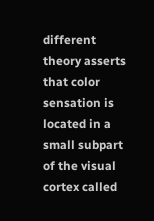different theory asserts that color sensation is located in a small subpart of the visual cortex called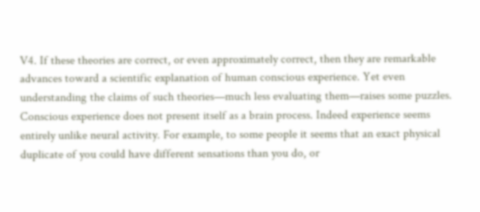V4. If these theories are correct, or even approximately correct, then they are remarkable advances toward a scientific explanation of human conscious experience. Yet even understanding the claims of such theories—much less evaluating them—raises some puzzles. Conscious experience does not present itself as a brain process. Indeed experience seems entirely unlike neural activity. For example, to some people it seems that an exact physical duplicate of you could have different sensations than you do, or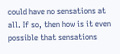could have no sensations at all. If so, then how is it even possible that sensations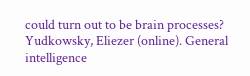could turn out to be brain processes?
Yudkowsky, Eliezer (online). General intelligence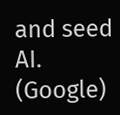and seed AI.   (Google)